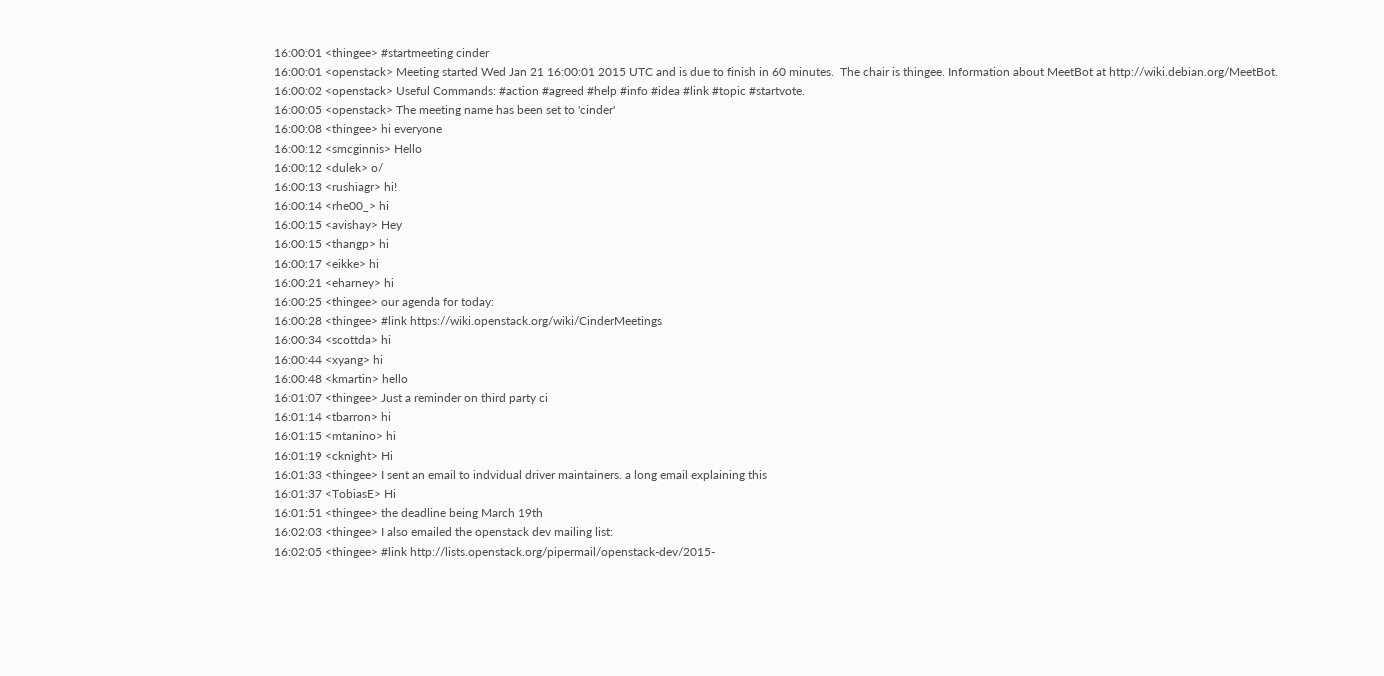16:00:01 <thingee> #startmeeting cinder
16:00:01 <openstack> Meeting started Wed Jan 21 16:00:01 2015 UTC and is due to finish in 60 minutes.  The chair is thingee. Information about MeetBot at http://wiki.debian.org/MeetBot.
16:00:02 <openstack> Useful Commands: #action #agreed #help #info #idea #link #topic #startvote.
16:00:05 <openstack> The meeting name has been set to 'cinder'
16:00:08 <thingee> hi everyone
16:00:12 <smcginnis> Hello
16:00:12 <dulek> o/
16:00:13 <rushiagr> hi!
16:00:14 <rhe00_> hi
16:00:15 <avishay> Hey
16:00:15 <thangp> hi
16:00:17 <eikke> hi
16:00:21 <eharney> hi
16:00:25 <thingee> our agenda for today:
16:00:28 <thingee> #link https://wiki.openstack.org/wiki/CinderMeetings
16:00:34 <scottda> hi
16:00:44 <xyang> hi
16:00:48 <kmartin> hello
16:01:07 <thingee> Just a reminder on third party ci
16:01:14 <tbarron> hi
16:01:15 <mtanino> hi
16:01:19 <cknight> Hi
16:01:33 <thingee> I sent an email to indvidual driver maintainers. a long email explaining this
16:01:37 <TobiasE> Hi
16:01:51 <thingee> the deadline being March 19th
16:02:03 <thingee> I also emailed the openstack dev mailing list:
16:02:05 <thingee> #link http://lists.openstack.org/pipermail/openstack-dev/2015-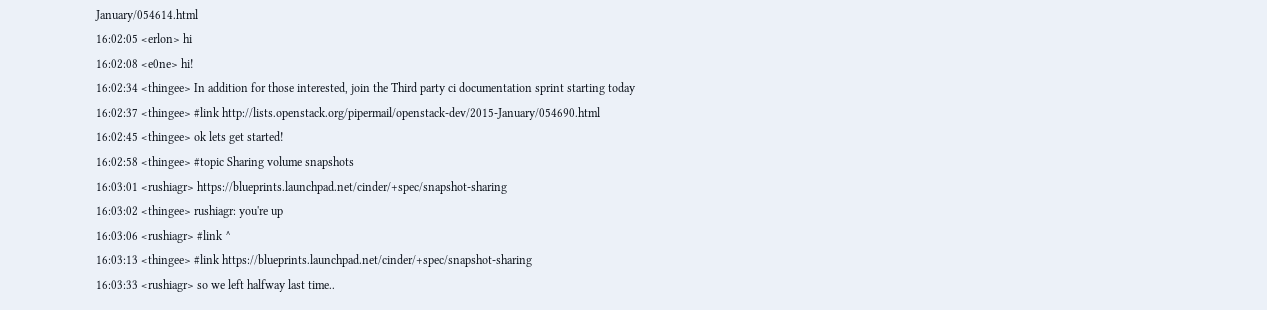January/054614.html
16:02:05 <erlon> hi
16:02:08 <e0ne> hi!
16:02:34 <thingee> In addition for those interested, join the Third party ci documentation sprint starting today
16:02:37 <thingee> #link http://lists.openstack.org/pipermail/openstack-dev/2015-January/054690.html
16:02:45 <thingee> ok lets get started!
16:02:58 <thingee> #topic Sharing volume snapshots
16:03:01 <rushiagr> https://blueprints.launchpad.net/cinder/+spec/snapshot-sharing
16:03:02 <thingee> rushiagr: you're up
16:03:06 <rushiagr> #link ^
16:03:13 <thingee> #link https://blueprints.launchpad.net/cinder/+spec/snapshot-sharing
16:03:33 <rushiagr> so we left halfway last time..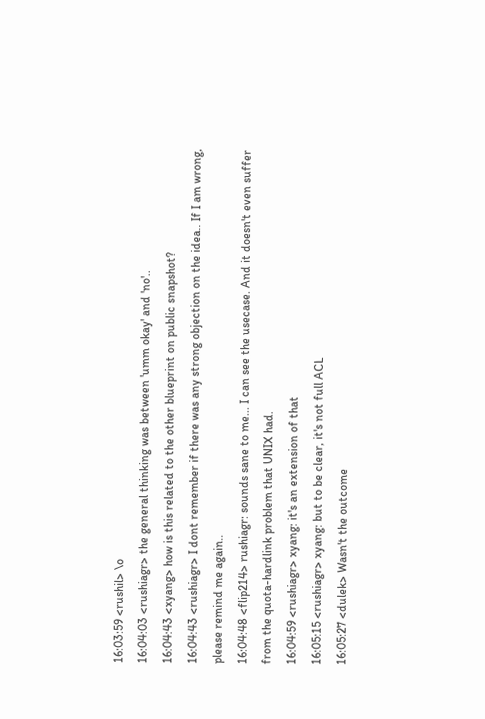16:03:59 <rushil> \o
16:04:03 <rushiagr> the general thinking was between 'umm okay' and 'no'..
16:04:43 <xyang> how is this related to the other blueprint on public snapshot?
16:04:43 <rushiagr> I dont remember if there was any strong objection on the idea.. If I am wrong, please remind me again..
16:04:48 <flip214> rushiagr: sounds sane to me... I can see the usecase. And it doesn't even suffer from the quota-hardlink problem that UNIX had.
16:04:59 <rushiagr> xyang: it's an extension of that
16:05:15 <rushiagr> xyang: but to be clear, it's not full ACL
16:05:27 <dulek> Wasn't the outcome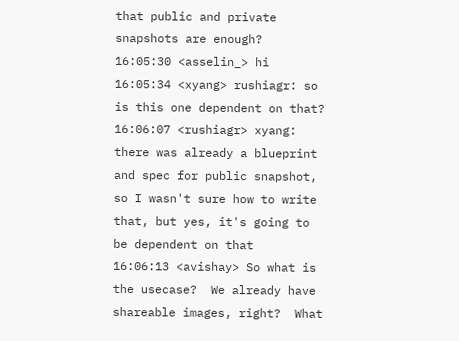that public and private snapshots are enough?
16:05:30 <asselin_> hi
16:05:34 <xyang> rushiagr: so is this one dependent on that?
16:06:07 <rushiagr> xyang: there was already a blueprint and spec for public snapshot, so I wasn't sure how to write that, but yes, it's going to be dependent on that
16:06:13 <avishay> So what is the usecase?  We already have shareable images, right?  What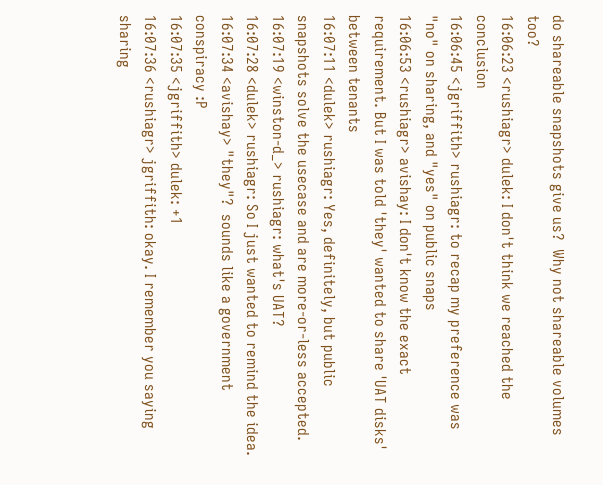do shareable snapshots give us?  Why not shareable volumes too?
16:06:23 <rushiagr> dulek: I don't think we reached the conclusion
16:06:45 <jgriffith> rushiagr: to recap my preference was "no" on sharing, and "yes" on public snaps
16:06:53 <rushiagr> avishay: I don't know the exact requirement. But I was told 'they' wanted to share 'UAT disks' between tenants
16:07:11 <dulek> rushiagr: Yes, definitely, but public snapshots solve the usecase and are more-or-less accepted.
16:07:19 <winston-d_> rushiagr: what's UAT?
16:07:28 <dulek> rushiagr: So I just wanted to remind the idea.
16:07:34 <avishay> "they"?  sounds like a government conspiracy :P
16:07:35 <jgriffith> dulek: +1
16:07:36 <rushiagr> jgriffith: okay. I remember you saying sharing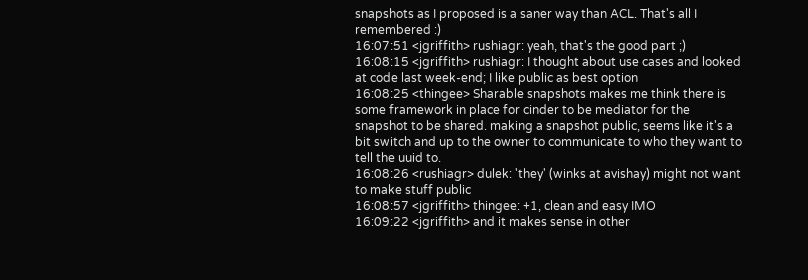snapshots as I proposed is a saner way than ACL. That's all I remembered :)
16:07:51 <jgriffith> rushiagr: yeah, that's the good part ;)
16:08:15 <jgriffith> rushiagr: I thought about use cases and looked at code last week-end; I like public as best option
16:08:25 <thingee> Sharable snapshots makes me think there is some framework in place for cinder to be mediator for the snapshot to be shared. making a snapshot public, seems like it's a bit switch and up to the owner to communicate to who they want to tell the uuid to.
16:08:26 <rushiagr> dulek: 'they' (winks at avishay) might not want to make stuff public
16:08:57 <jgriffith> thingee: +1, clean and easy IMO
16:09:22 <jgriffith> and it makes sense in other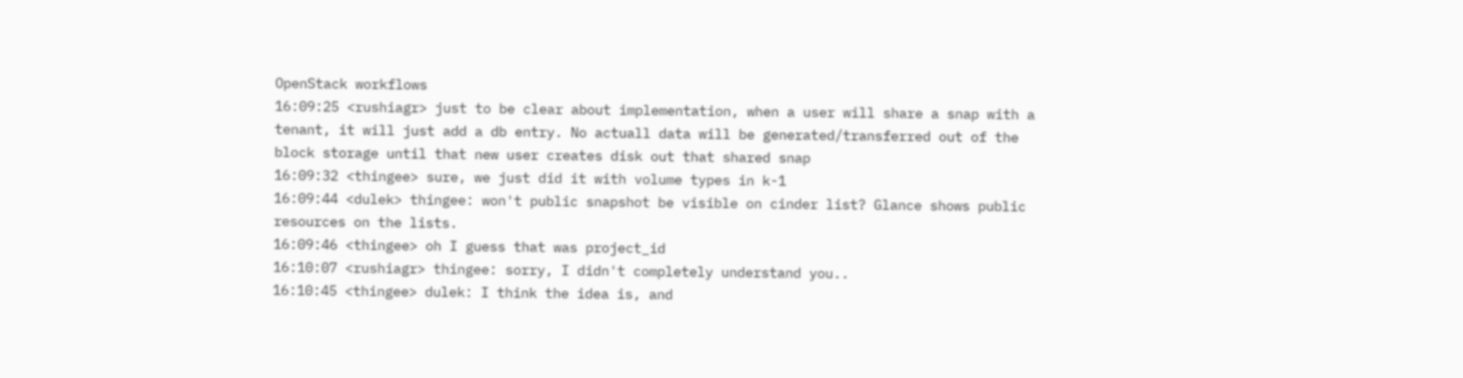OpenStack workflows
16:09:25 <rushiagr> just to be clear about implementation, when a user will share a snap with a tenant, it will just add a db entry. No actuall data will be generated/transferred out of the block storage until that new user creates disk out that shared snap
16:09:32 <thingee> sure, we just did it with volume types in k-1
16:09:44 <dulek> thingee: won't public snapshot be visible on cinder list? Glance shows public resources on the lists.
16:09:46 <thingee> oh I guess that was project_id
16:10:07 <rushiagr> thingee: sorry, I didn't completely understand you..
16:10:45 <thingee> dulek: I think the idea is, and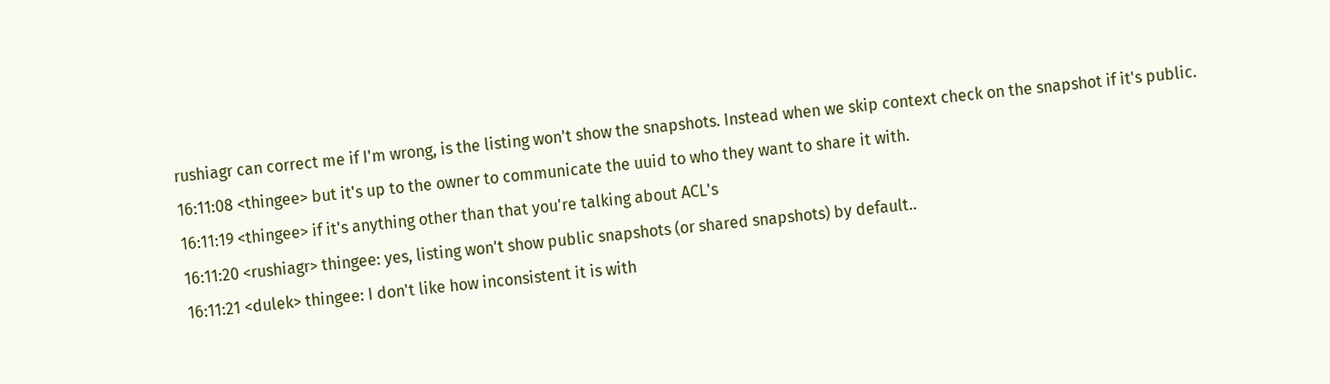rushiagr can correct me if I'm wrong, is the listing won't show the snapshots. Instead when we skip context check on the snapshot if it's public.
16:11:08 <thingee> but it's up to the owner to communicate the uuid to who they want to share it with.
16:11:19 <thingee> if it's anything other than that you're talking about ACL's
16:11:20 <rushiagr> thingee: yes, listing won't show public snapshots (or shared snapshots) by default..
16:11:21 <dulek> thingee: I don't like how inconsistent it is with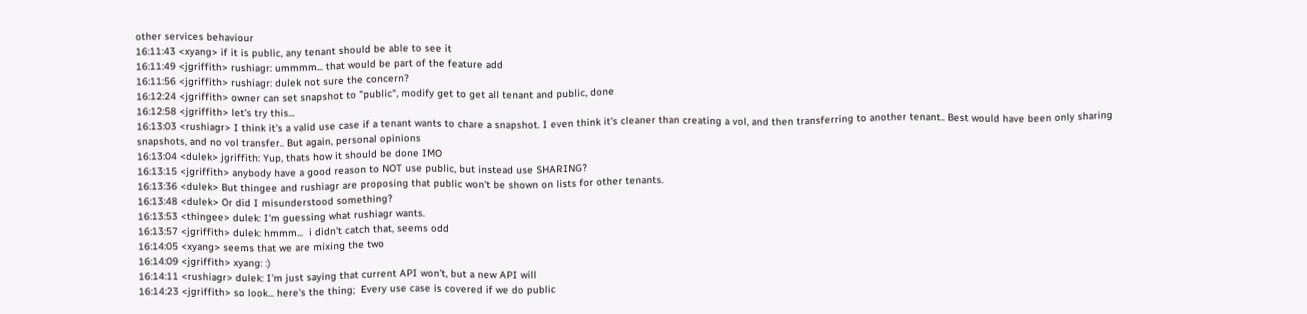other services behaviour
16:11:43 <xyang> if it is public, any tenant should be able to see it
16:11:49 <jgriffith> rushiagr: ummmm... that would be part of the feature add
16:11:56 <jgriffith> rushiagr: dulek not sure the concern?
16:12:24 <jgriffith> owner can set snapshot to "public", modify get to get all tenant and public, done
16:12:58 <jgriffith> let's try this...
16:13:03 <rushiagr> I think it's a valid use case if a tenant wants to chare a snapshot. I even think it's cleaner than creating a vol, and then transferring to another tenant.. Best would have been only sharing snapshots, and no vol transfer.. But again, personal opinions
16:13:04 <dulek> jgriffith: Yup, thats how it should be done IMO
16:13:15 <jgriffith> anybody have a good reason to NOT use public, but instead use SHARING?
16:13:36 <dulek> But thingee and rushiagr are proposing that public won't be shown on lists for other tenants.
16:13:48 <dulek> Or did I misunderstood something?
16:13:53 <thingee> dulek: I'm guessing what rushiagr wants.
16:13:57 <jgriffith> dulek: hmmm...  i didn't catch that, seems odd
16:14:05 <xyang> seems that we are mixing the two
16:14:09 <jgriffith> xyang: :)
16:14:11 <rushiagr> dulek: I'm just saying that current API won't, but a new API will
16:14:23 <jgriffith> so look... here's the thing;  Every use case is covered if we do public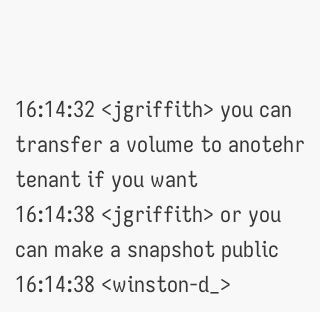16:14:32 <jgriffith> you can transfer a volume to anotehr tenant if you want
16:14:38 <jgriffith> or you can make a snapshot public
16:14:38 <winston-d_>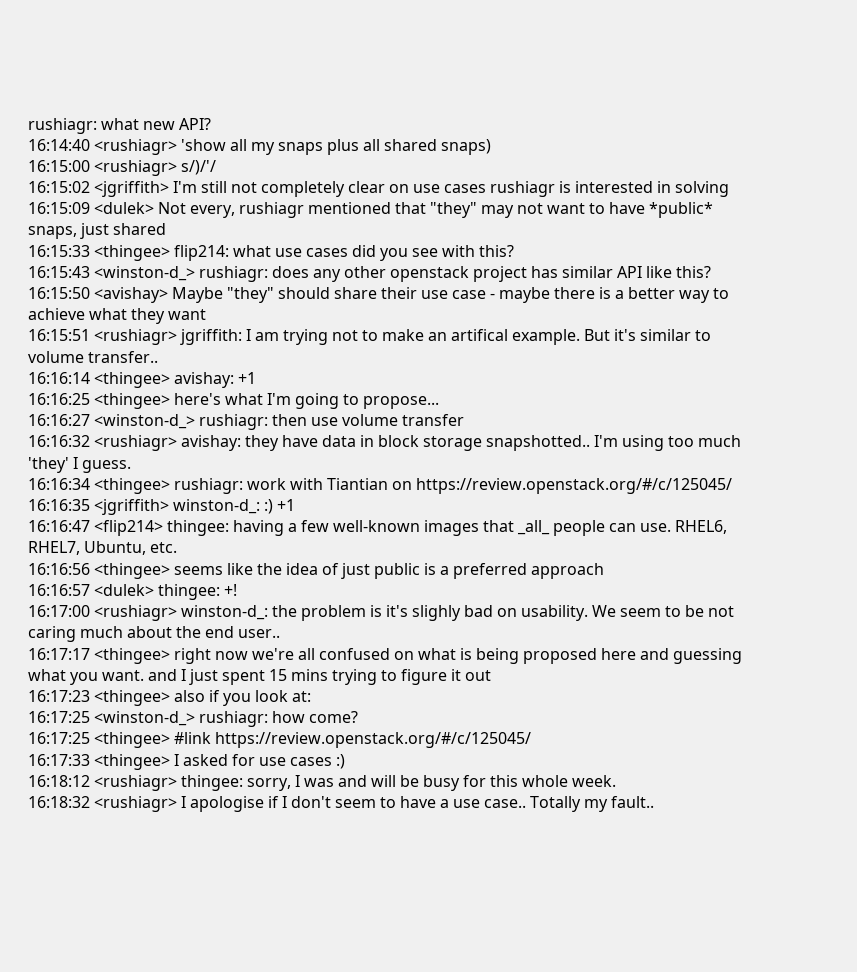rushiagr: what new API?
16:14:40 <rushiagr> 'show all my snaps plus all shared snaps)
16:15:00 <rushiagr> s/)/'/
16:15:02 <jgriffith> I'm still not completely clear on use cases rushiagr is interested in solving
16:15:09 <dulek> Not every, rushiagr mentioned that "they" may not want to have *public* snaps, just shared
16:15:33 <thingee> flip214: what use cases did you see with this?
16:15:43 <winston-d_> rushiagr: does any other openstack project has similar API like this?
16:15:50 <avishay> Maybe "they" should share their use case - maybe there is a better way to achieve what they want
16:15:51 <rushiagr> jgriffith: I am trying not to make an artifical example. But it's similar to volume transfer..
16:16:14 <thingee> avishay: +1
16:16:25 <thingee> here's what I'm going to propose...
16:16:27 <winston-d_> rushiagr: then use volume transfer
16:16:32 <rushiagr> avishay: they have data in block storage snapshotted.. I'm using too much 'they' I guess.
16:16:34 <thingee> rushiagr: work with Tiantian on https://review.openstack.org/#/c/125045/
16:16:35 <jgriffith> winston-d_: :) +1
16:16:47 <flip214> thingee: having a few well-known images that _all_ people can use. RHEL6, RHEL7, Ubuntu, etc.
16:16:56 <thingee> seems like the idea of just public is a preferred approach
16:16:57 <dulek> thingee: +!
16:17:00 <rushiagr> winston-d_: the problem is it's slighly bad on usability. We seem to be not caring much about the end user..
16:17:17 <thingee> right now we're all confused on what is being proposed here and guessing what you want. and I just spent 15 mins trying to figure it out
16:17:23 <thingee> also if you look at:
16:17:25 <winston-d_> rushiagr: how come?
16:17:25 <thingee> #link https://review.openstack.org/#/c/125045/
16:17:33 <thingee> I asked for use cases :)
16:18:12 <rushiagr> thingee: sorry, I was and will be busy for this whole week.
16:18:32 <rushiagr> I apologise if I don't seem to have a use case.. Totally my fault..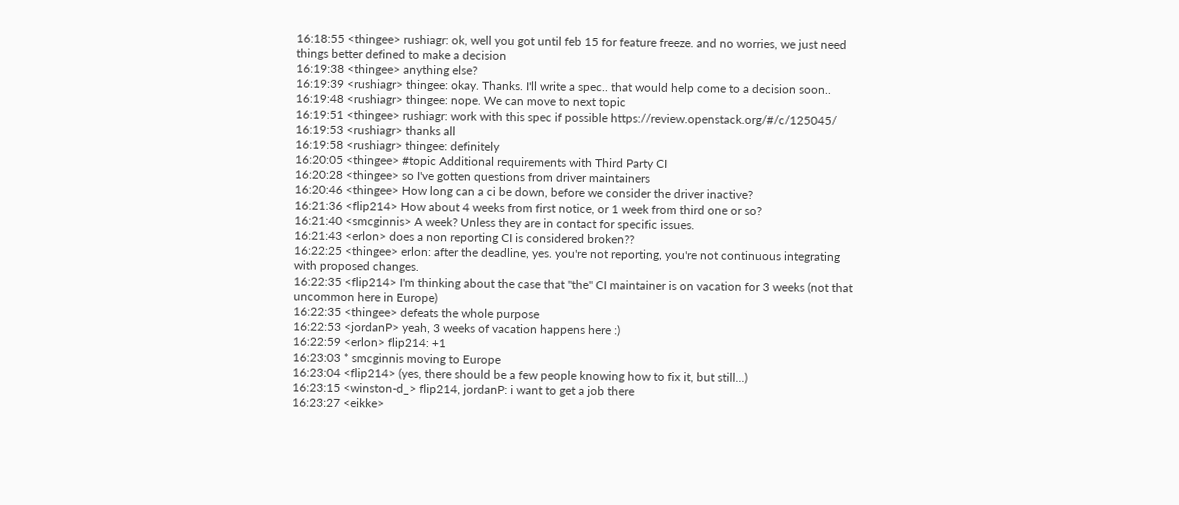16:18:55 <thingee> rushiagr: ok, well you got until feb 15 for feature freeze. and no worries, we just need things better defined to make a decision
16:19:38 <thingee> anything else?
16:19:39 <rushiagr> thingee: okay. Thanks. I'll write a spec.. that would help come to a decision soon..
16:19:48 <rushiagr> thingee: nope. We can move to next topic
16:19:51 <thingee> rushiagr: work with this spec if possible https://review.openstack.org/#/c/125045/
16:19:53 <rushiagr> thanks all
16:19:58 <rushiagr> thingee: definitely
16:20:05 <thingee> #topic Additional requirements with Third Party CI
16:20:28 <thingee> so I've gotten questions from driver maintainers
16:20:46 <thingee> How long can a ci be down, before we consider the driver inactive?
16:21:36 <flip214> How about 4 weeks from first notice, or 1 week from third one or so?
16:21:40 <smcginnis> A week? Unless they are in contact for specific issues.
16:21:43 <erlon> does a non reporting CI is considered broken??
16:22:25 <thingee> erlon: after the deadline, yes. you're not reporting, you're not continuous integrating with proposed changes.
16:22:35 <flip214> I'm thinking about the case that "the" CI maintainer is on vacation for 3 weeks (not that uncommon here in Europe)
16:22:35 <thingee> defeats the whole purpose
16:22:53 <jordanP> yeah, 3 weeks of vacation happens here :)
16:22:59 <erlon> flip214: +1
16:23:03 * smcginnis moving to Europe
16:23:04 <flip214> (yes, there should be a few people knowing how to fix it, but still...)
16:23:15 <winston-d_> flip214, jordanP: i want to get a job there
16:23:27 <eikke>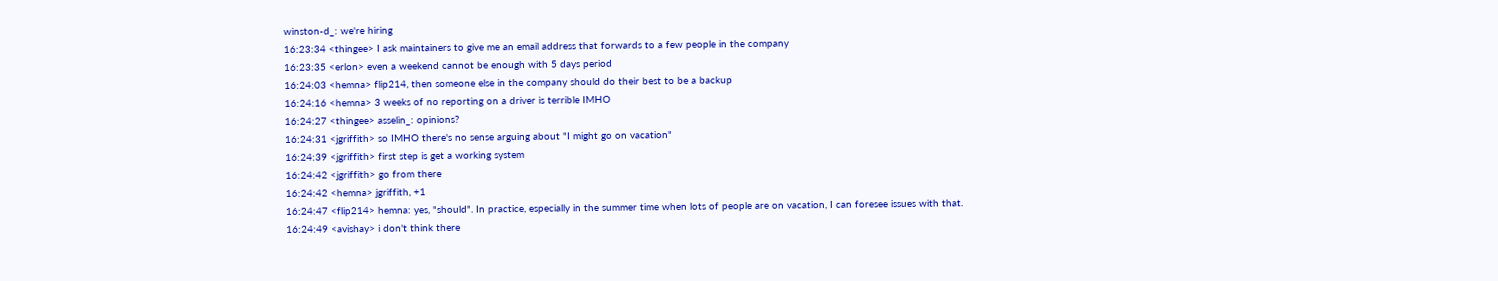winston-d_: we're hiring
16:23:34 <thingee> I ask maintainers to give me an email address that forwards to a few people in the company
16:23:35 <erlon> even a weekend cannot be enough with 5 days period
16:24:03 <hemna> flip214, then someone else in the company should do their best to be a backup
16:24:16 <hemna> 3 weeks of no reporting on a driver is terrible IMHO
16:24:27 <thingee> asselin_: opinions?
16:24:31 <jgriffith> so IMHO there's no sense arguing about "I might go on vacation"
16:24:39 <jgriffith> first step is get a working system
16:24:42 <jgriffith> go from there
16:24:42 <hemna> jgriffith, +1
16:24:47 <flip214> hemna: yes, "should". In practice, especially in the summer time when lots of people are on vacation, I can foresee issues with that.
16:24:49 <avishay> i don't think there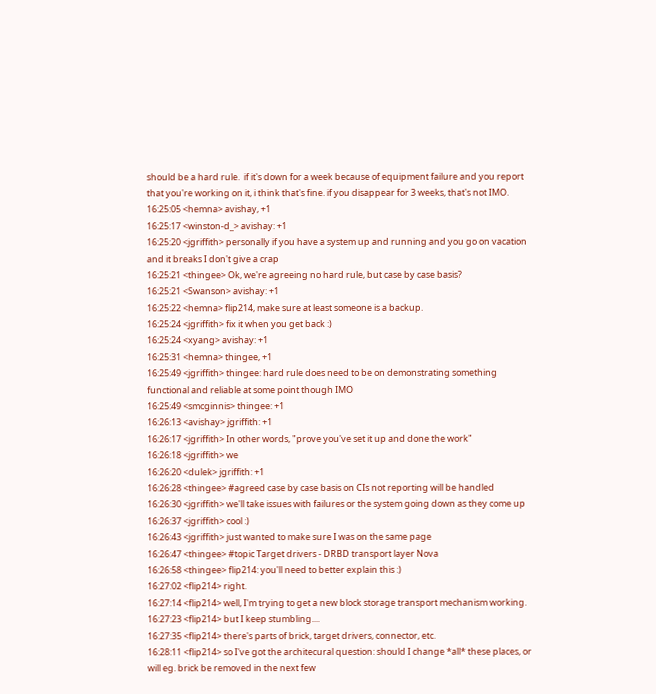should be a hard rule.  if it's down for a week because of equipment failure and you report that you're working on it, i think that's fine. if you disappear for 3 weeks, that's not IMO.
16:25:05 <hemna> avishay, +1
16:25:17 <winston-d_> avishay: +1
16:25:20 <jgriffith> personally if you have a system up and running and you go on vacation and it breaks I don't give a crap
16:25:21 <thingee> Ok, we're agreeing no hard rule, but case by case basis?
16:25:21 <Swanson> avishay: +1
16:25:22 <hemna> flip214, make sure at least someone is a backup.
16:25:24 <jgriffith> fix it when you get back :)
16:25:24 <xyang> avishay: +1
16:25:31 <hemna> thingee, +1
16:25:49 <jgriffith> thingee: hard rule does need to be on demonstrating something functional and reliable at some point though IMO
16:25:49 <smcginnis> thingee: +1
16:26:13 <avishay> jgriffith: +1
16:26:17 <jgriffith> In other words, "prove you've set it up and done the work"
16:26:18 <jgriffith> we
16:26:20 <dulek> jgriffith: +1
16:26:28 <thingee> #agreed case by case basis on CIs not reporting will be handled
16:26:30 <jgriffith> we'll take issues with failures or the system going down as they come up
16:26:37 <jgriffith> cool :)
16:26:43 <jgriffith> just wanted to make sure I was on the same page
16:26:47 <thingee> #topic Target drivers - DRBD transport layer Nova
16:26:58 <thingee> flip214: you'll need to better explain this :)
16:27:02 <flip214> right.
16:27:14 <flip214> well, I'm trying to get a new block storage transport mechanism working.
16:27:23 <flip214> but I keep stumbling....
16:27:35 <flip214> there's parts of brick, target drivers, connector, etc.
16:28:11 <flip214> so I've got the architecural question: should I change *all* these places, or will eg. brick be removed in the next few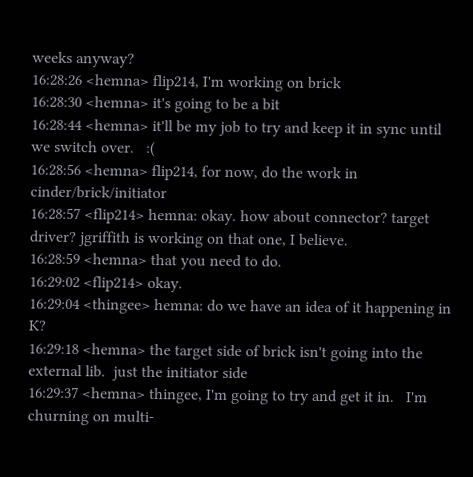weeks anyway?
16:28:26 <hemna> flip214, I'm working on brick
16:28:30 <hemna> it's going to be a bit
16:28:44 <hemna> it'll be my job to try and keep it in sync until we switch over.   :(
16:28:56 <hemna> flip214, for now, do the work in cinder/brick/initiator
16:28:57 <flip214> hemna: okay. how about connector? target driver? jgriffith is working on that one, I believe.
16:28:59 <hemna> that you need to do.
16:29:02 <flip214> okay.
16:29:04 <thingee> hemna: do we have an idea of it happening in K?
16:29:18 <hemna> the target side of brick isn't going into the external lib.  just the initiator side
16:29:37 <hemna> thingee, I'm going to try and get it in.   I'm churning on multi-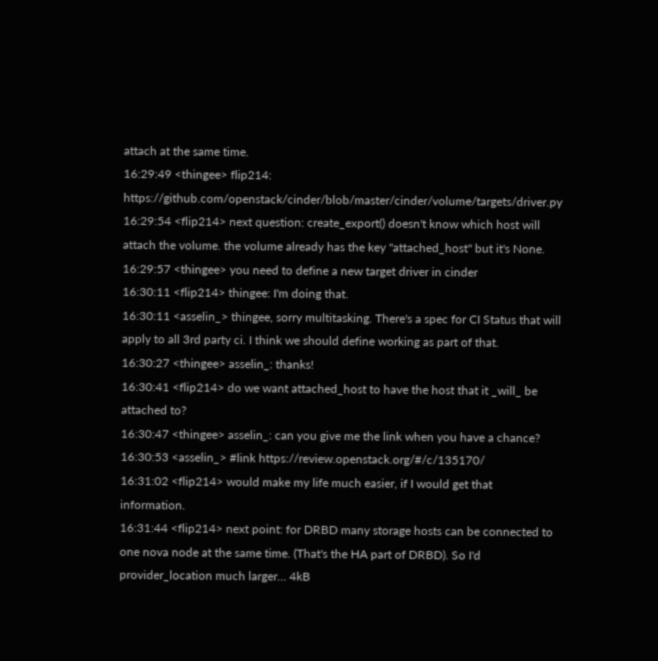attach at the same time.
16:29:49 <thingee> flip214: https://github.com/openstack/cinder/blob/master/cinder/volume/targets/driver.py
16:29:54 <flip214> next question: create_export() doesn't know which host will attach the volume. the volume already has the key "attached_host" but it's None.
16:29:57 <thingee> you need to define a new target driver in cinder
16:30:11 <flip214> thingee: I'm doing that.
16:30:11 <asselin_> thingee, sorry multitasking. There's a spec for CI Status that will apply to all 3rd party ci. I think we should define working as part of that.
16:30:27 <thingee> asselin_: thanks!
16:30:41 <flip214> do we want attached_host to have the host that it _will_ be attached to?
16:30:47 <thingee> asselin_: can you give me the link when you have a chance?
16:30:53 <asselin_> #link https://review.openstack.org/#/c/135170/
16:31:02 <flip214> would make my life much easier, if I would get that information.
16:31:44 <flip214> next point: for DRBD many storage hosts can be connected to one nova node at the same time. (That's the HA part of DRBD). So I'd provider_location much larger... 4kB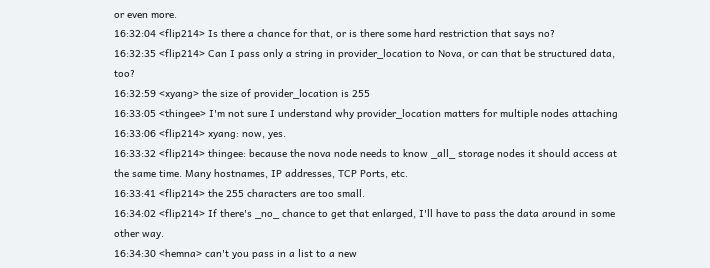or even more.
16:32:04 <flip214> Is there a chance for that, or is there some hard restriction that says no?
16:32:35 <flip214> Can I pass only a string in provider_location to Nova, or can that be structured data, too?
16:32:59 <xyang> the size of provider_location is 255
16:33:05 <thingee> I'm not sure I understand why provider_location matters for multiple nodes attaching
16:33:06 <flip214> xyang: now, yes.
16:33:32 <flip214> thingee: because the nova node needs to know _all_ storage nodes it should access at the same time. Many hostnames, IP addresses, TCP Ports, etc.
16:33:41 <flip214> the 255 characters are too small.
16:34:02 <flip214> If there's _no_ chance to get that enlarged, I'll have to pass the data around in some other way.
16:34:30 <hemna> can't you pass in a list to a new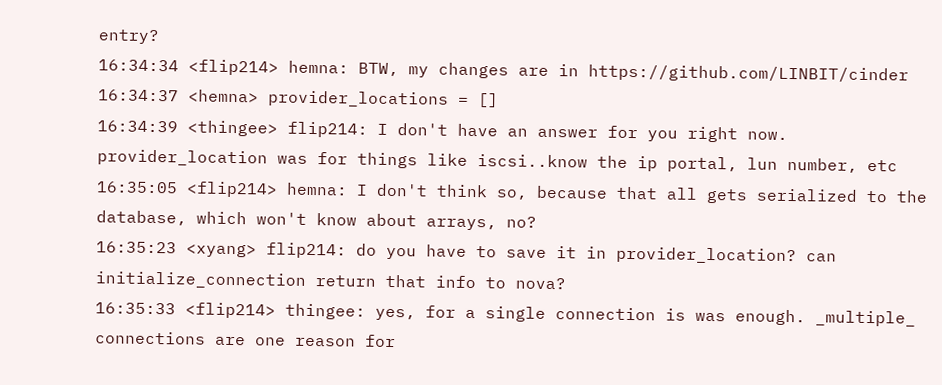entry?
16:34:34 <flip214> hemna: BTW, my changes are in https://github.com/LINBIT/cinder
16:34:37 <hemna> provider_locations = []
16:34:39 <thingee> flip214: I don't have an answer for you right now. provider_location was for things like iscsi..know the ip portal, lun number, etc
16:35:05 <flip214> hemna: I don't think so, because that all gets serialized to the database, which won't know about arrays, no?
16:35:23 <xyang> flip214: do you have to save it in provider_location? can initialize_connection return that info to nova?
16:35:33 <flip214> thingee: yes, for a single connection is was enough. _multiple_ connections are one reason for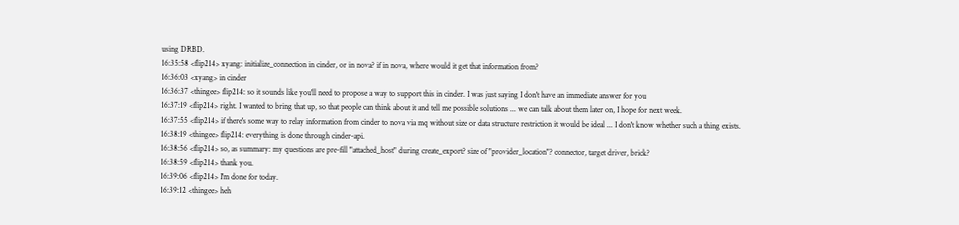using DRBD.
16:35:58 <flip214> xyang: initialize_connection in cinder, or in nova? if in nova, where would it get that information from?
16:36:03 <xyang> in cinder
16:36:37 <thingee> flip214: so it sounds like you'll need to propose a way to support this in cinder. I was just saying I don't have an immediate answer for you
16:37:19 <flip214> right. I wanted to bring that up, so that people can think about it and tell me possible solutions ... we can talk about them later on, I hope for next week.
16:37:55 <flip214> if there's some way to relay information from cinder to nova via mq without size or data structure restriction it would be ideal ... I don't know whether such a thing exists.
16:38:19 <thingee> flip214: everything is done through cinder-api.
16:38:56 <flip214> so, as summary: my questions are pre-fill "attached_host" during create_export? size of "provider_location"? connector, target driver, brick?
16:38:59 <flip214> thank you.
16:39:06 <flip214> I'm done for today.
16:39:12 <thingee> heh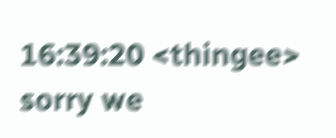16:39:20 <thingee> sorry we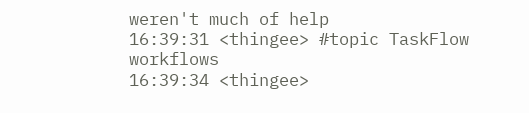weren't much of help
16:39:31 <thingee> #topic TaskFlow workflows
16:39:34 <thingee>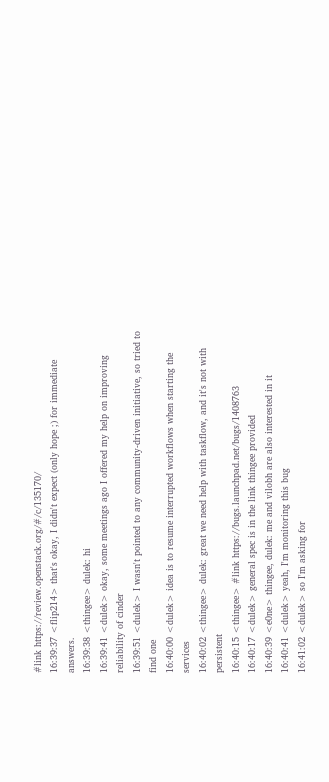#link https://review.openstack.org/#/c/135170/
16:39:37 <flip214> that's okay, I didn't expect (only hope ;) for immediate answers.
16:39:38 <thingee> dulek: hi
16:39:41 <dulek> okay, some meetings ago I offered my help on improving reliability of cinder
16:39:51 <dulek> I wasn't pointed to any community-driven initiative, so tried to find one
16:40:00 <dulek> idea is to resume interrupted workflows when starting the services
16:40:02 <thingee> dulek: great we need help with taskflow, and it's not with persistent
16:40:15 <thingee> #link https://bugs.launchpad.net/bugs/1408763
16:40:17 <dulek> general spec is in the link thingee provided
16:40:39 <e0ne> thingee, dulek: me and vilobh are also interested in it
16:40:41 <dulek> yeah, I'm monitoring this bug
16:41:02 <dulek> so I'm asking for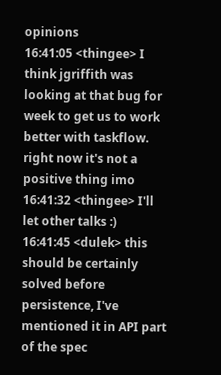opinions
16:41:05 <thingee> I think jgriffith was looking at that bug for week to get us to work better with taskflow. right now it's not a positive thing imo
16:41:32 <thingee> I'll let other talks :)
16:41:45 <dulek> this should be certainly solved before persistence, I've mentioned it in API part of the spec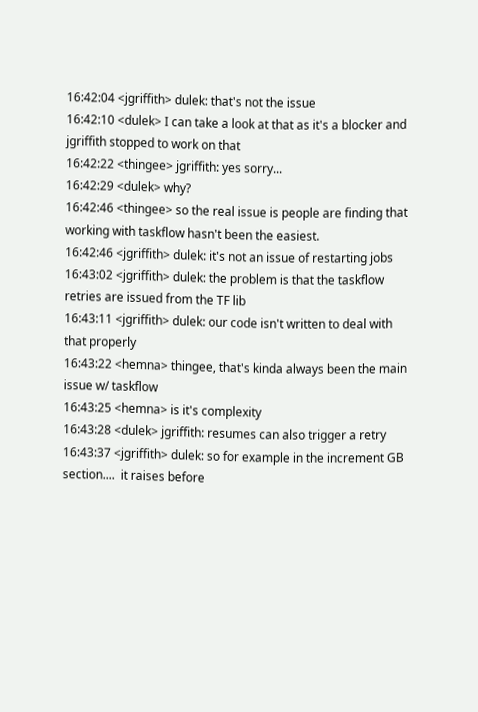16:42:04 <jgriffith> dulek: that's not the issue
16:42:10 <dulek> I can take a look at that as it's a blocker and jgriffith stopped to work on that
16:42:22 <thingee> jgriffith: yes sorry...
16:42:29 <dulek> why?
16:42:46 <thingee> so the real issue is people are finding that working with taskflow hasn't been the easiest.
16:42:46 <jgriffith> dulek: it's not an issue of restarting jobs
16:43:02 <jgriffith> dulek: the problem is that the taskflow retries are issued from the TF lib
16:43:11 <jgriffith> dulek: our code isn't written to deal with that properly
16:43:22 <hemna> thingee, that's kinda always been the main issue w/ taskflow
16:43:25 <hemna> is it's complexity
16:43:28 <dulek> jgriffith: resumes can also trigger a retry
16:43:37 <jgriffith> dulek: so for example in the increment GB section....  it raises before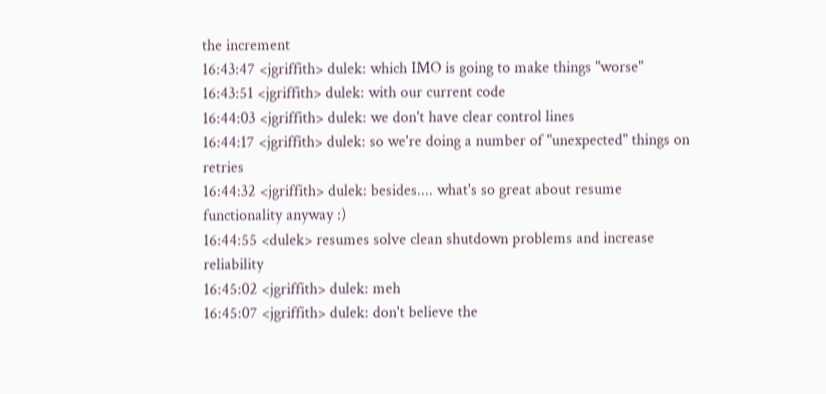the increment
16:43:47 <jgriffith> dulek: which IMO is going to make things "worse"
16:43:51 <jgriffith> dulek: with our current code
16:44:03 <jgriffith> dulek: we don't have clear control lines
16:44:17 <jgriffith> dulek: so we're doing a number of "unexpected" things on retries
16:44:32 <jgriffith> dulek: besides.... what's so great about resume functionality anyway :)
16:44:55 <dulek> resumes solve clean shutdown problems and increase reliability
16:45:02 <jgriffith> dulek: meh
16:45:07 <jgriffith> dulek: don't believe the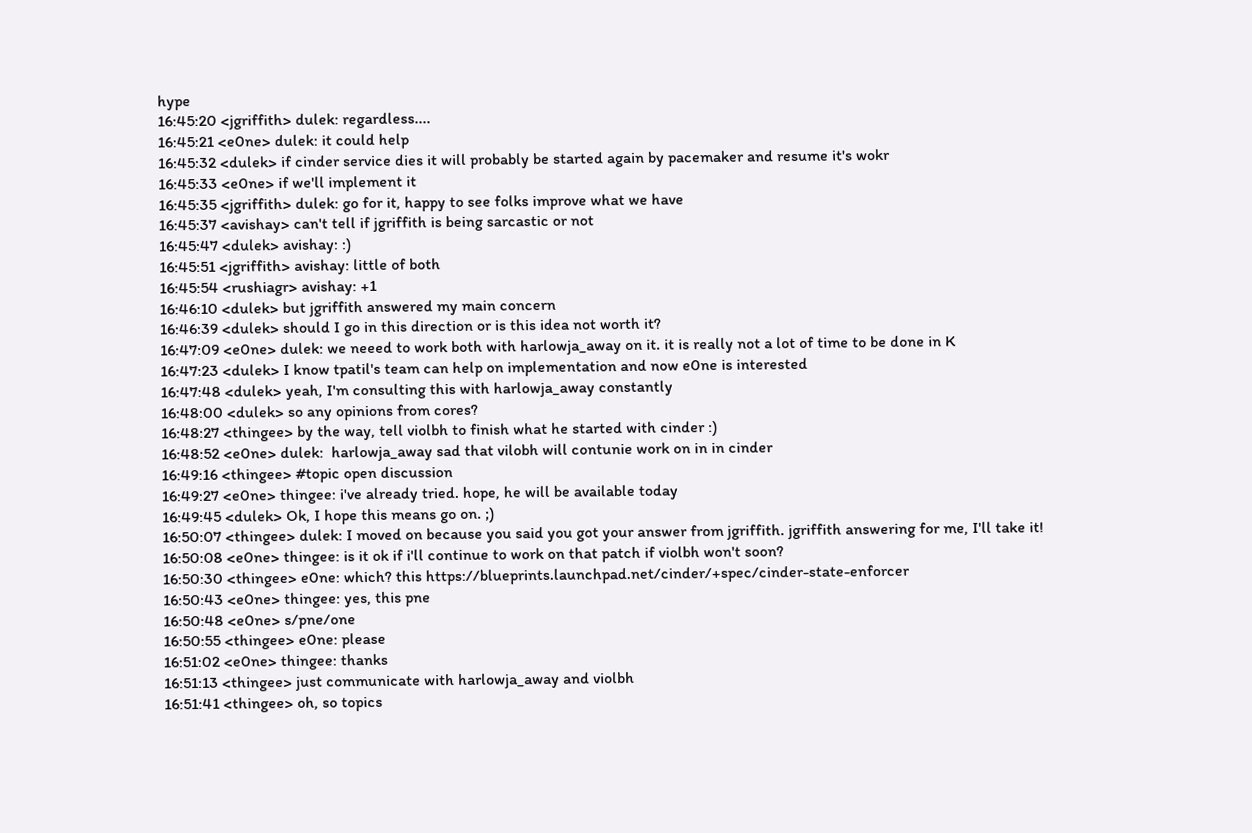hype
16:45:20 <jgriffith> dulek: regardless....
16:45:21 <e0ne> dulek: it could help
16:45:32 <dulek> if cinder service dies it will probably be started again by pacemaker and resume it's wokr
16:45:33 <e0ne> if we'll implement it
16:45:35 <jgriffith> dulek: go for it, happy to see folks improve what we have
16:45:37 <avishay> can't tell if jgriffith is being sarcastic or not
16:45:47 <dulek> avishay: :)
16:45:51 <jgriffith> avishay: little of both
16:45:54 <rushiagr> avishay: +1
16:46:10 <dulek> but jgriffith answered my main concern
16:46:39 <dulek> should I go in this direction or is this idea not worth it?
16:47:09 <e0ne> dulek: we neeed to work both with harlowja_away on it. it is really not a lot of time to be done in K
16:47:23 <dulek> I know tpatil's team can help on implementation and now e0ne is interested
16:47:48 <dulek> yeah, I'm consulting this with harlowja_away constantly
16:48:00 <dulek> so any opinions from cores?
16:48:27 <thingee> by the way, tell violbh to finish what he started with cinder :)
16:48:52 <e0ne> dulek:  harlowja_away sad that vilobh will contunie work on in in cinder
16:49:16 <thingee> #topic open discussion
16:49:27 <e0ne> thingee: i've already tried. hope, he will be available today
16:49:45 <dulek> Ok, I hope this means go on. ;)
16:50:07 <thingee> dulek: I moved on because you said you got your answer from jgriffith. jgriffith answering for me, I'll take it!
16:50:08 <e0ne> thingee: is it ok if i'll continue to work on that patch if violbh won't soon?
16:50:30 <thingee> e0ne: which? this https://blueprints.launchpad.net/cinder/+spec/cinder-state-enforcer
16:50:43 <e0ne> thingee: yes, this pne
16:50:48 <e0ne> s/pne/one
16:50:55 <thingee> e0ne: please
16:51:02 <e0ne> thingee: thanks
16:51:13 <thingee> just communicate with harlowja_away and violbh
16:51:41 <thingee> oh, so topics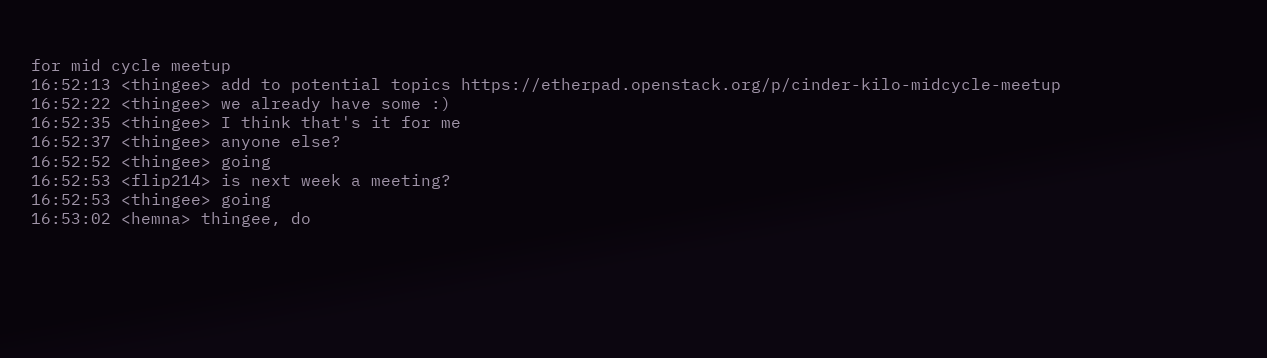for mid cycle meetup
16:52:13 <thingee> add to potential topics https://etherpad.openstack.org/p/cinder-kilo-midcycle-meetup
16:52:22 <thingee> we already have some :)
16:52:35 <thingee> I think that's it for me
16:52:37 <thingee> anyone else?
16:52:52 <thingee> going
16:52:53 <flip214> is next week a meeting?
16:52:53 <thingee> going
16:53:02 <hemna> thingee, do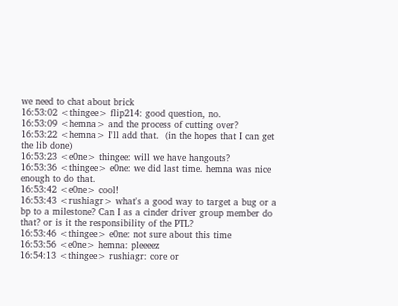we need to chat about brick
16:53:02 <thingee> flip214: good question, no.
16:53:09 <hemna> and the process of cutting over?
16:53:22 <hemna> I'll add that.  (in the hopes that I can get the lib done)
16:53:23 <e0ne> thingee: will we have hangouts?
16:53:36 <thingee> e0ne: we did last time. hemna was nice enough to do that.
16:53:42 <e0ne> cool!
16:53:43 <rushiagr> what's a good way to target a bug or a bp to a milestone? Can I as a cinder driver group member do that? or is it the responsibility of the PTL?
16:53:46 <thingee> e0ne: not sure about this time
16:53:56 <e0ne> hemna: pleeeez
16:54:13 <thingee> rushiagr: core or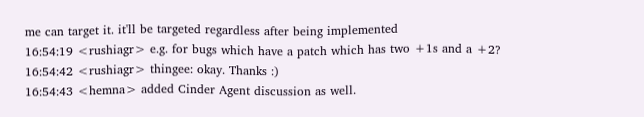me can target it. it'll be targeted regardless after being implemented
16:54:19 <rushiagr> e.g. for bugs which have a patch which has two +1s and a +2?
16:54:42 <rushiagr> thingee: okay. Thanks :)
16:54:43 <hemna> added Cinder Agent discussion as well.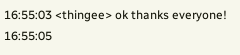16:55:03 <thingee> ok thanks everyone!
16:55:05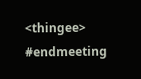<thingee> #endmeeting